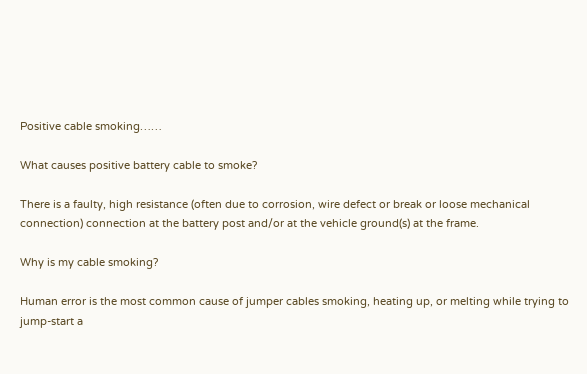Positive cable smoking……

What causes positive battery cable to smoke?

There is a faulty, high resistance (often due to corrosion, wire defect or break or loose mechanical connection) connection at the battery post and/or at the vehicle ground(s) at the frame.

Why is my cable smoking?

Human error is the most common cause of jumper cables smoking, heating up, or melting while trying to jump-start a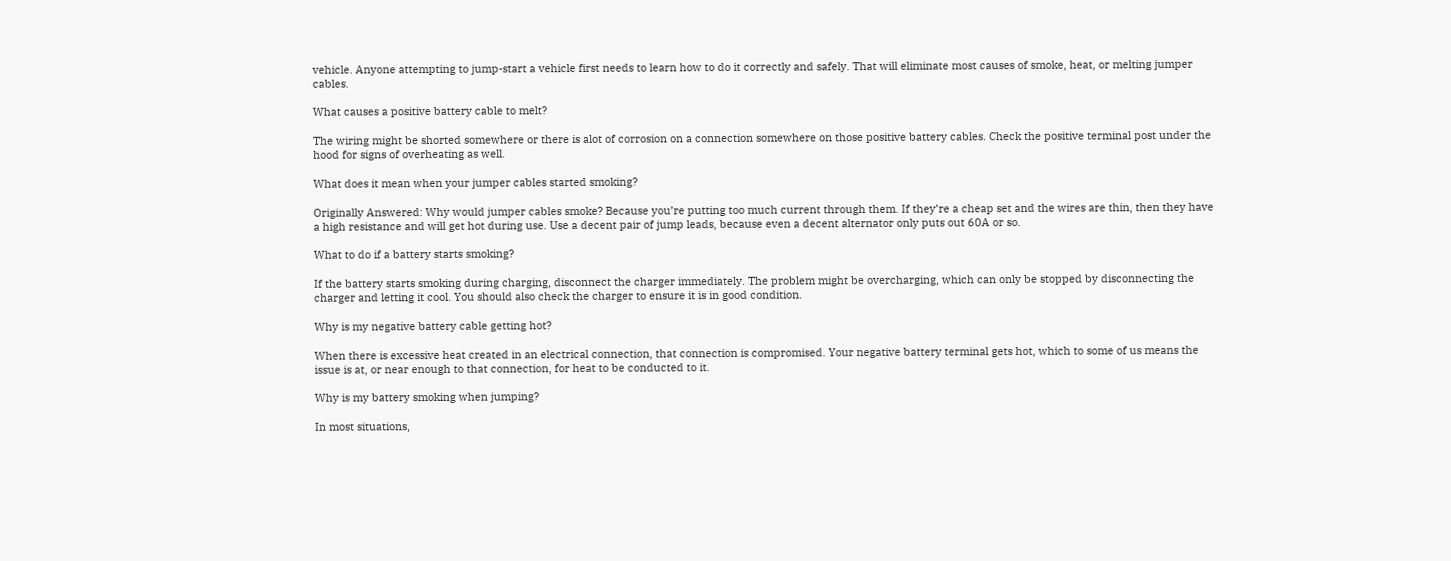vehicle. Anyone attempting to jump-start a vehicle first needs to learn how to do it correctly and safely. That will eliminate most causes of smoke, heat, or melting jumper cables.

What causes a positive battery cable to melt?

The wiring might be shorted somewhere or there is alot of corrosion on a connection somewhere on those positive battery cables. Check the positive terminal post under the hood for signs of overheating as well.

What does it mean when your jumper cables started smoking?

Originally Answered: Why would jumper cables smoke? Because you’re putting too much current through them. If they’re a cheap set and the wires are thin, then they have a high resistance and will get hot during use. Use a decent pair of jump leads, because even a decent alternator only puts out 60A or so.

What to do if a battery starts smoking?

If the battery starts smoking during charging, disconnect the charger immediately. The problem might be overcharging, which can only be stopped by disconnecting the charger and letting it cool. You should also check the charger to ensure it is in good condition.

Why is my negative battery cable getting hot?

When there is excessive heat created in an electrical connection, that connection is compromised. Your negative battery terminal gets hot, which to some of us means the issue is at, or near enough to that connection, for heat to be conducted to it.

Why is my battery smoking when jumping?

In most situations,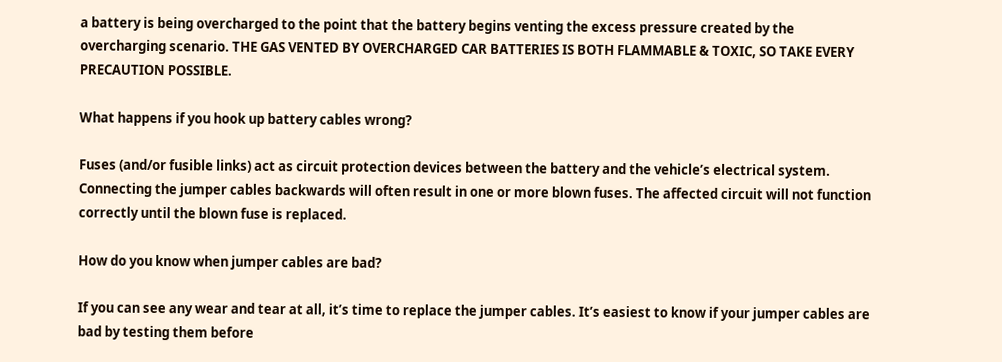a battery is being overcharged to the point that the battery begins venting the excess pressure created by the overcharging scenario. THE GAS VENTED BY OVERCHARGED CAR BATTERIES IS BOTH FLAMMABLE & TOXIC, SO TAKE EVERY PRECAUTION POSSIBLE.

What happens if you hook up battery cables wrong?

Fuses (and/or fusible links) act as circuit protection devices between the battery and the vehicle’s electrical system. Connecting the jumper cables backwards will often result in one or more blown fuses. The affected circuit will not function correctly until the blown fuse is replaced.

How do you know when jumper cables are bad?

If you can see any wear and tear at all, it’s time to replace the jumper cables. It’s easiest to know if your jumper cables are bad by testing them before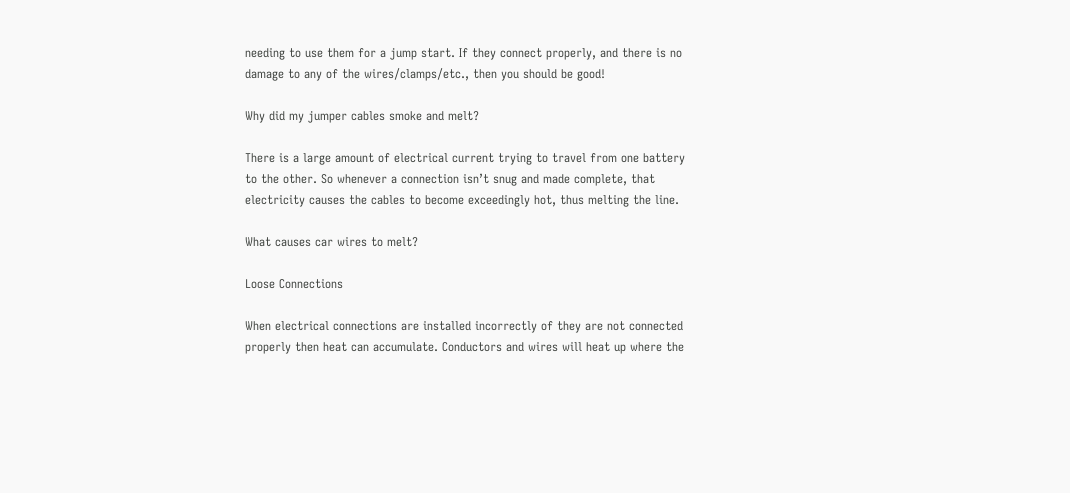needing to use them for a jump start. If they connect properly, and there is no damage to any of the wires/clamps/etc., then you should be good!

Why did my jumper cables smoke and melt?

There is a large amount of electrical current trying to travel from one battery to the other. So whenever a connection isn’t snug and made complete, that electricity causes the cables to become exceedingly hot, thus melting the line.

What causes car wires to melt?

Loose Connections

When electrical connections are installed incorrectly of they are not connected properly then heat can accumulate. Conductors and wires will heat up where the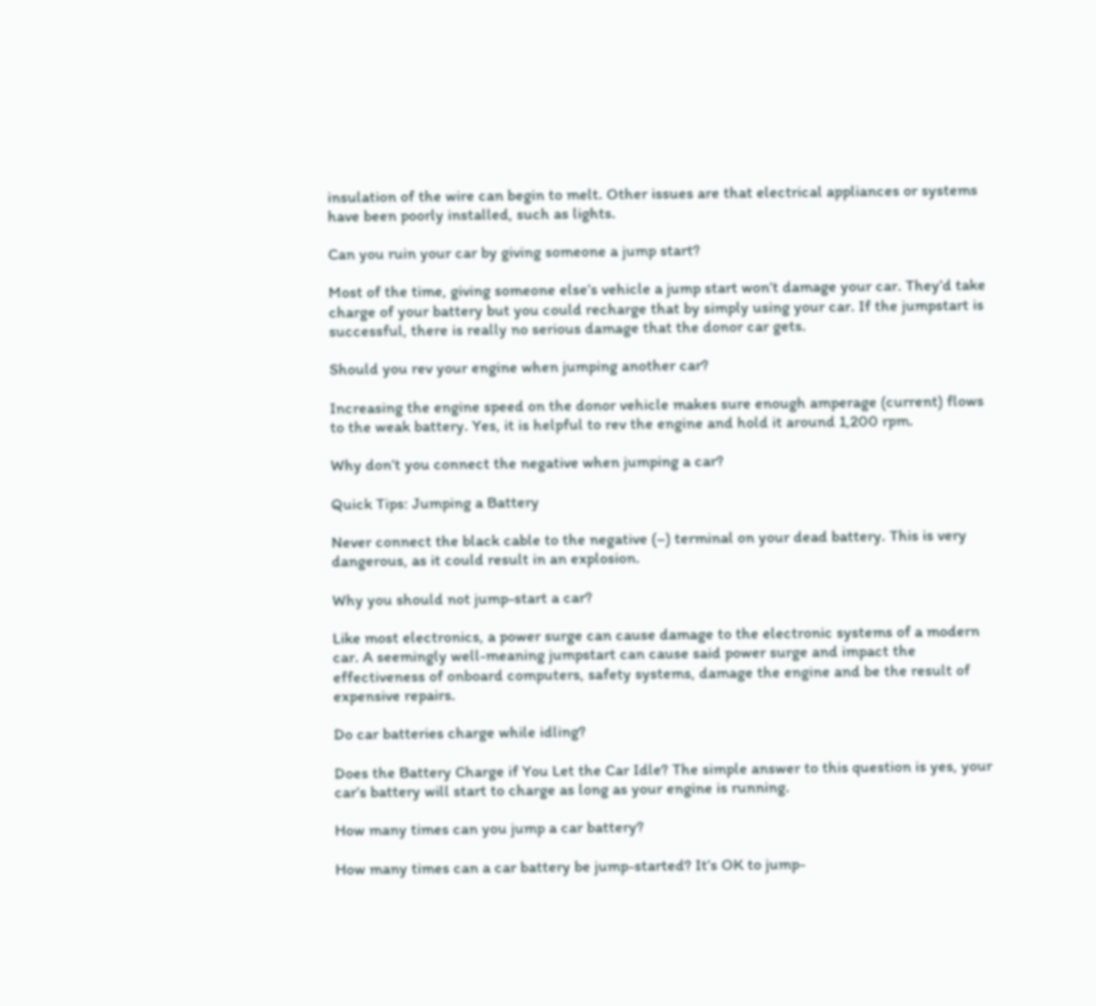insulation of the wire can begin to melt. Other issues are that electrical appliances or systems have been poorly installed, such as lights.

Can you ruin your car by giving someone a jump start?

Most of the time, giving someone else’s vehicle a jump start won’t damage your car. They’d take charge of your battery but you could recharge that by simply using your car. If the jumpstart is successful, there is really no serious damage that the donor car gets.

Should you rev your engine when jumping another car?

Increasing the engine speed on the donor vehicle makes sure enough amperage (current) flows to the weak battery. Yes, it is helpful to rev the engine and hold it around 1,200 rpm.

Why don’t you connect the negative when jumping a car?

Quick Tips: Jumping a Battery

Never connect the black cable to the negative (–) terminal on your dead battery. This is very dangerous, as it could result in an explosion.

Why you should not jump-start a car?

Like most electronics, a power surge can cause damage to the electronic systems of a modern car. A seemingly well-meaning jumpstart can cause said power surge and impact the effectiveness of onboard computers, safety systems, damage the engine and be the result of expensive repairs.

Do car batteries charge while idling?

Does the Battery Charge if You Let the Car Idle? The simple answer to this question is yes, your car’s battery will start to charge as long as your engine is running.

How many times can you jump a car battery?

How many times can a car battery be jump-started? It’s OK to jump-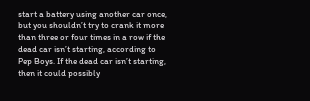start a battery using another car once, but you shouldn’t try to crank it more than three or four times in a row if the dead car isn’t starting, according to Pep Boys. If the dead car isn’t starting, then it could possibly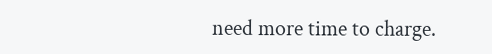need more time to charge.